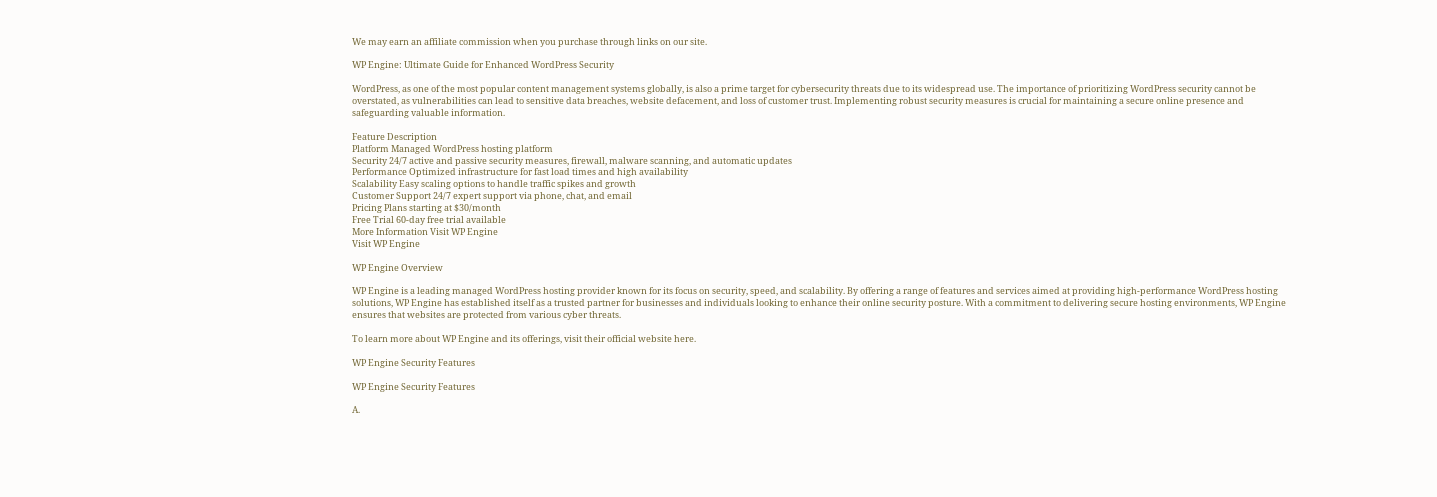We may earn an affiliate commission when you purchase through links on our site.

WP Engine: Ultimate Guide for Enhanced WordPress Security

WordPress, as one of the most popular content management systems globally, is also a prime target for cybersecurity threats due to its widespread use. The importance of prioritizing WordPress security cannot be overstated, as vulnerabilities can lead to sensitive data breaches, website defacement, and loss of customer trust. Implementing robust security measures is crucial for maintaining a secure online presence and safeguarding valuable information.

Feature Description
Platform Managed WordPress hosting platform
Security 24/7 active and passive security measures, firewall, malware scanning, and automatic updates
Performance Optimized infrastructure for fast load times and high availability
Scalability Easy scaling options to handle traffic spikes and growth
Customer Support 24/7 expert support via phone, chat, and email
Pricing Plans starting at $30/month
Free Trial 60-day free trial available
More Information Visit WP Engine
Visit WP Engine

WP Engine Overview

WP Engine is a leading managed WordPress hosting provider known for its focus on security, speed, and scalability. By offering a range of features and services aimed at providing high-performance WordPress hosting solutions, WP Engine has established itself as a trusted partner for businesses and individuals looking to enhance their online security posture. With a commitment to delivering secure hosting environments, WP Engine ensures that websites are protected from various cyber threats.

To learn more about WP Engine and its offerings, visit their official website here.

WP Engine Security Features

WP Engine Security Features

A.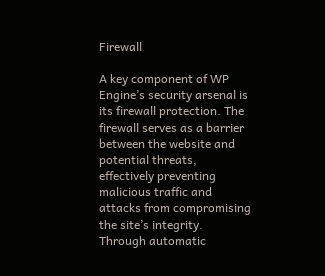Firewall

A key component of WP Engine’s security arsenal is its firewall protection. The firewall serves as a barrier between the website and potential threats, effectively preventing malicious traffic and attacks from compromising the site’s integrity. Through automatic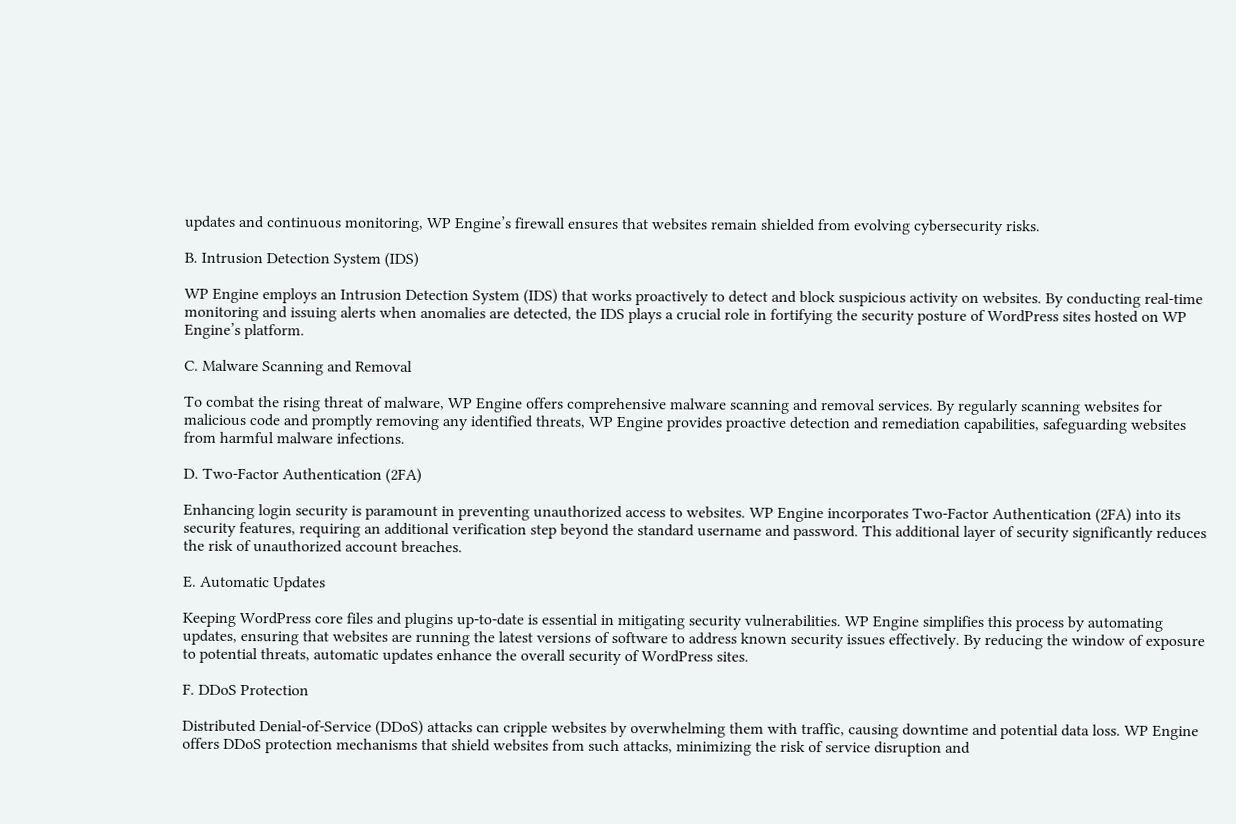updates and continuous monitoring, WP Engine’s firewall ensures that websites remain shielded from evolving cybersecurity risks.

B. Intrusion Detection System (IDS)

WP Engine employs an Intrusion Detection System (IDS) that works proactively to detect and block suspicious activity on websites. By conducting real-time monitoring and issuing alerts when anomalies are detected, the IDS plays a crucial role in fortifying the security posture of WordPress sites hosted on WP Engine’s platform.

C. Malware Scanning and Removal

To combat the rising threat of malware, WP Engine offers comprehensive malware scanning and removal services. By regularly scanning websites for malicious code and promptly removing any identified threats, WP Engine provides proactive detection and remediation capabilities, safeguarding websites from harmful malware infections.

D. Two-Factor Authentication (2FA)

Enhancing login security is paramount in preventing unauthorized access to websites. WP Engine incorporates Two-Factor Authentication (2FA) into its security features, requiring an additional verification step beyond the standard username and password. This additional layer of security significantly reduces the risk of unauthorized account breaches.

E. Automatic Updates

Keeping WordPress core files and plugins up-to-date is essential in mitigating security vulnerabilities. WP Engine simplifies this process by automating updates, ensuring that websites are running the latest versions of software to address known security issues effectively. By reducing the window of exposure to potential threats, automatic updates enhance the overall security of WordPress sites.

F. DDoS Protection

Distributed Denial-of-Service (DDoS) attacks can cripple websites by overwhelming them with traffic, causing downtime and potential data loss. WP Engine offers DDoS protection mechanisms that shield websites from such attacks, minimizing the risk of service disruption and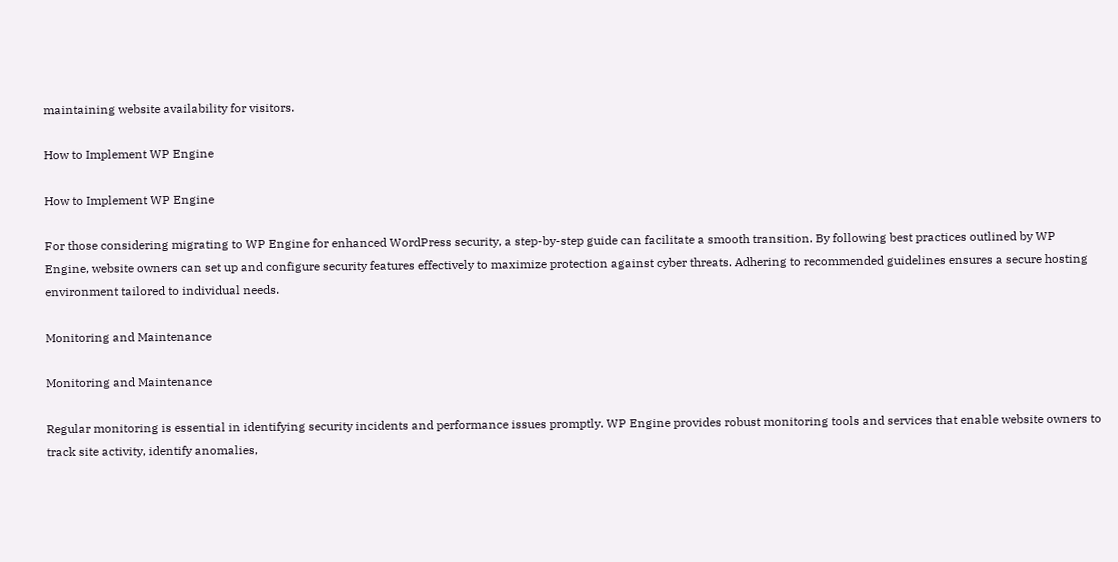maintaining website availability for visitors.

How to Implement WP Engine

How to Implement WP Engine

For those considering migrating to WP Engine for enhanced WordPress security, a step-by-step guide can facilitate a smooth transition. By following best practices outlined by WP Engine, website owners can set up and configure security features effectively to maximize protection against cyber threats. Adhering to recommended guidelines ensures a secure hosting environment tailored to individual needs.

Monitoring and Maintenance

Monitoring and Maintenance

Regular monitoring is essential in identifying security incidents and performance issues promptly. WP Engine provides robust monitoring tools and services that enable website owners to track site activity, identify anomalies,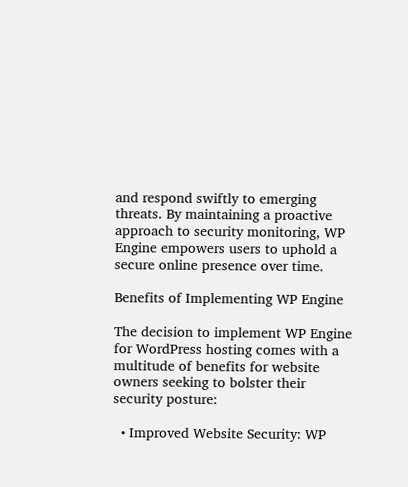and respond swiftly to emerging threats. By maintaining a proactive approach to security monitoring, WP Engine empowers users to uphold a secure online presence over time.

Benefits of Implementing WP Engine

The decision to implement WP Engine for WordPress hosting comes with a multitude of benefits for website owners seeking to bolster their security posture:

  • Improved Website Security: WP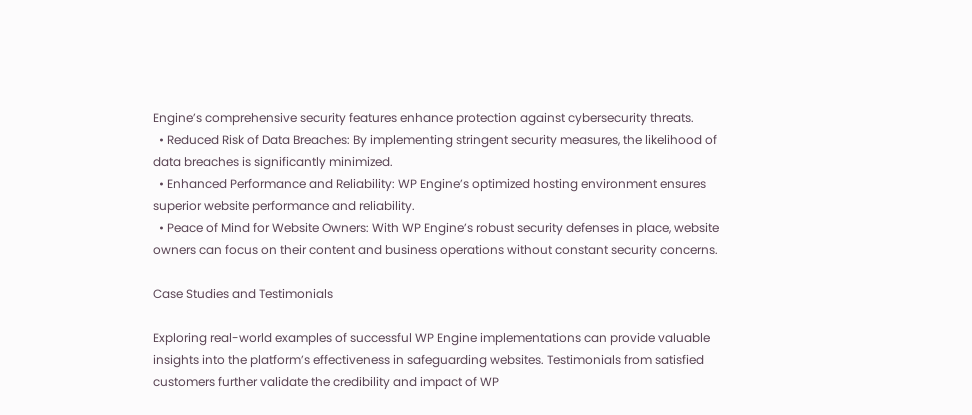Engine’s comprehensive security features enhance protection against cybersecurity threats.
  • Reduced Risk of Data Breaches: By implementing stringent security measures, the likelihood of data breaches is significantly minimized.
  • Enhanced Performance and Reliability: WP Engine’s optimized hosting environment ensures superior website performance and reliability.
  • Peace of Mind for Website Owners: With WP Engine’s robust security defenses in place, website owners can focus on their content and business operations without constant security concerns.

Case Studies and Testimonials

Exploring real-world examples of successful WP Engine implementations can provide valuable insights into the platform’s effectiveness in safeguarding websites. Testimonials from satisfied customers further validate the credibility and impact of WP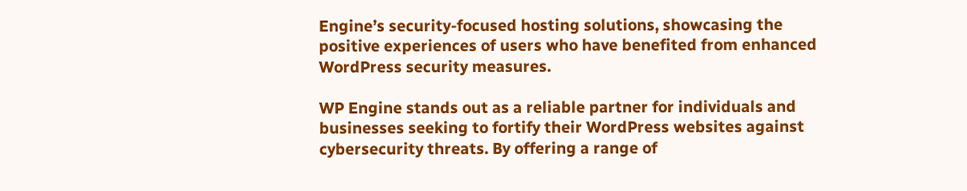Engine’s security-focused hosting solutions, showcasing the positive experiences of users who have benefited from enhanced WordPress security measures.

WP Engine stands out as a reliable partner for individuals and businesses seeking to fortify their WordPress websites against cybersecurity threats. By offering a range of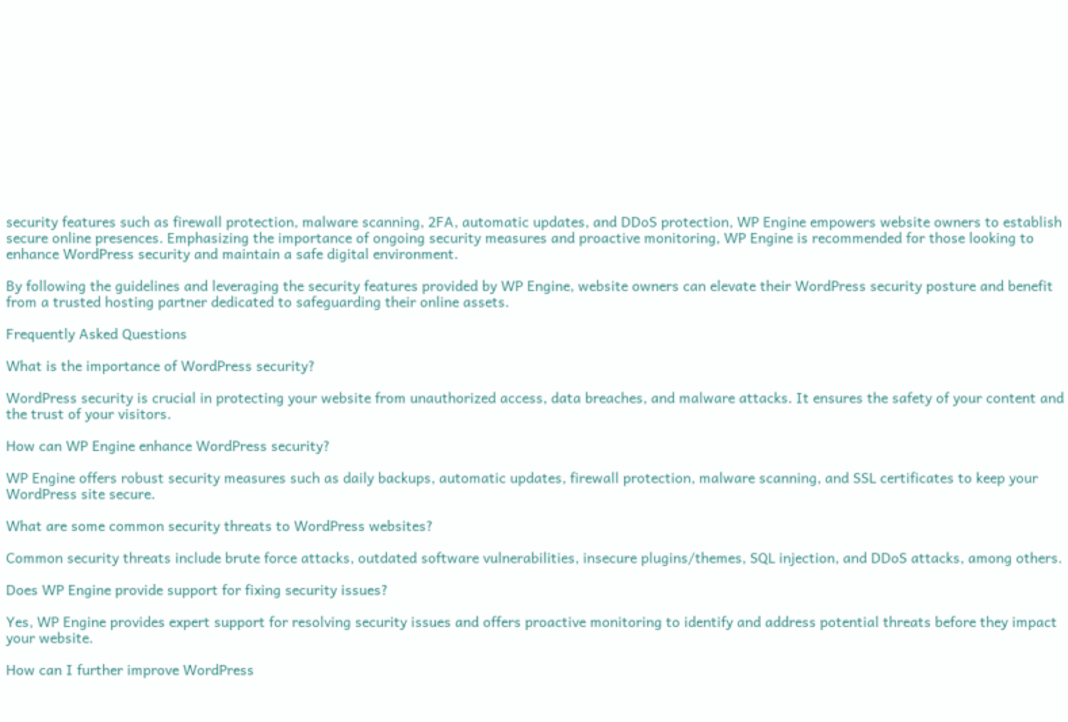security features such as firewall protection, malware scanning, 2FA, automatic updates, and DDoS protection, WP Engine empowers website owners to establish secure online presences. Emphasizing the importance of ongoing security measures and proactive monitoring, WP Engine is recommended for those looking to enhance WordPress security and maintain a safe digital environment.

By following the guidelines and leveraging the security features provided by WP Engine, website owners can elevate their WordPress security posture and benefit from a trusted hosting partner dedicated to safeguarding their online assets.

Frequently Asked Questions

What is the importance of WordPress security?

WordPress security is crucial in protecting your website from unauthorized access, data breaches, and malware attacks. It ensures the safety of your content and the trust of your visitors.

How can WP Engine enhance WordPress security?

WP Engine offers robust security measures such as daily backups, automatic updates, firewall protection, malware scanning, and SSL certificates to keep your WordPress site secure.

What are some common security threats to WordPress websites?

Common security threats include brute force attacks, outdated software vulnerabilities, insecure plugins/themes, SQL injection, and DDoS attacks, among others.

Does WP Engine provide support for fixing security issues?

Yes, WP Engine provides expert support for resolving security issues and offers proactive monitoring to identify and address potential threats before they impact your website.

How can I further improve WordPress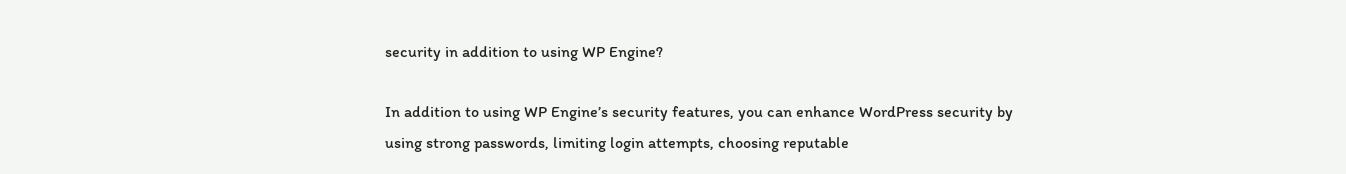security in addition to using WP Engine?

In addition to using WP Engine’s security features, you can enhance WordPress security by using strong passwords, limiting login attempts, choosing reputable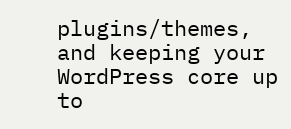plugins/themes, and keeping your WordPress core up to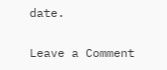date.

Leave a Comment